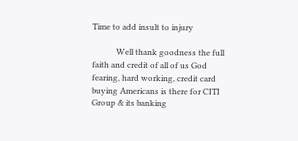Time to add insult to injury

            Well thank goodness the full faith and credit of all of us God fearing, hard working, credit card buying Americans is there for CITI Group & its banking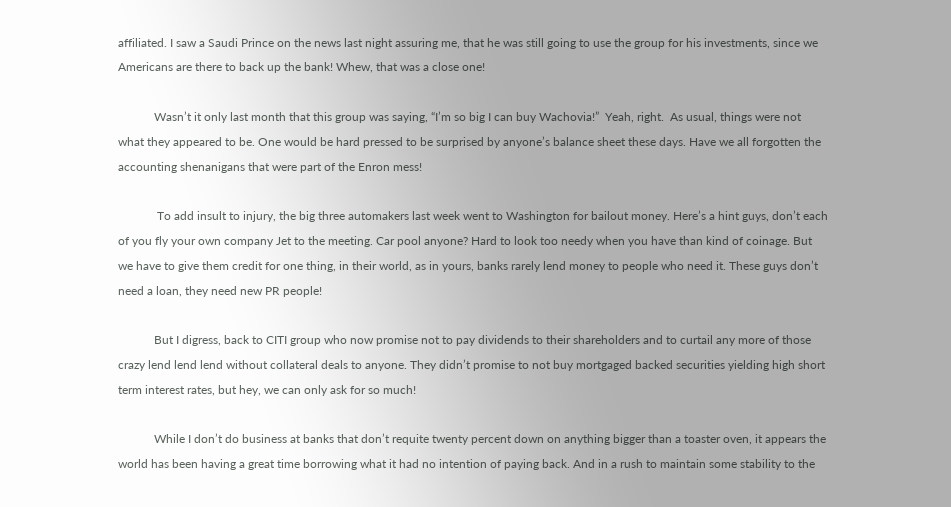affiliated. I saw a Saudi Prince on the news last night assuring me, that he was still going to use the group for his investments, since we Americans are there to back up the bank! Whew, that was a close one!

            Wasn’t it only last month that this group was saying, “I’m so big I can buy Wachovia!”  Yeah, right.  As usual, things were not what they appeared to be. One would be hard pressed to be surprised by anyone’s balance sheet these days. Have we all forgotten the accounting shenanigans that were part of the Enron mess!

             To add insult to injury, the big three automakers last week went to Washington for bailout money. Here’s a hint guys, don’t each of you fly your own company Jet to the meeting. Car pool anyone? Hard to look too needy when you have than kind of coinage. But we have to give them credit for one thing, in their world, as in yours, banks rarely lend money to people who need it. These guys don’t need a loan, they need new PR people!

            But I digress, back to CITI group who now promise not to pay dividends to their shareholders and to curtail any more of those crazy lend lend lend without collateral deals to anyone. They didn’t promise to not buy mortgaged backed securities yielding high short term interest rates, but hey, we can only ask for so much!

            While I don’t do business at banks that don’t requite twenty percent down on anything bigger than a toaster oven, it appears the world has been having a great time borrowing what it had no intention of paying back. And in a rush to maintain some stability to the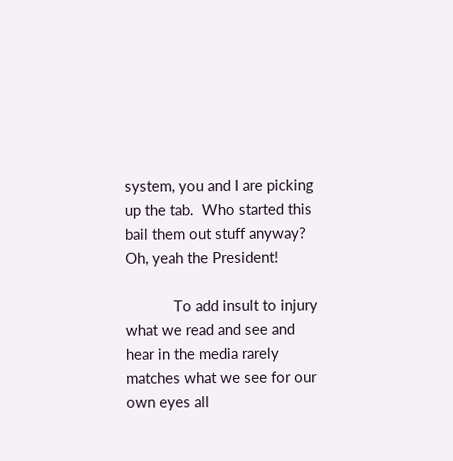system, you and I are picking up the tab.  Who started this bail them out stuff anyway? Oh, yeah the President!

            To add insult to injury what we read and see and hear in the media rarely matches what we see for our own eyes all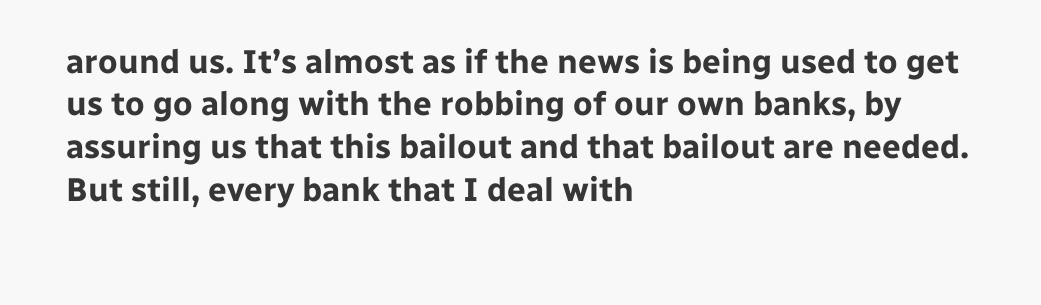around us. It’s almost as if the news is being used to get us to go along with the robbing of our own banks, by assuring us that this bailout and that bailout are needed. But still, every bank that I deal with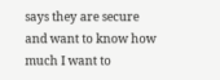says they are secure and want to know how much I want to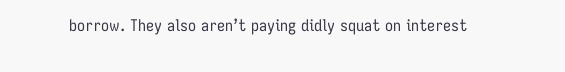borrow. They also aren’t paying didly squat on interest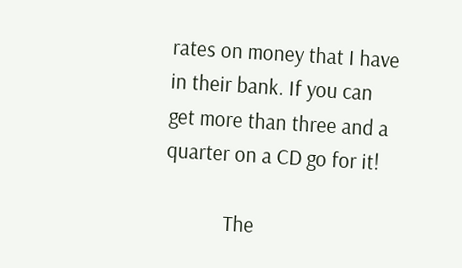rates on money that I have in their bank. If you can get more than three and a quarter on a CD go for it!

            The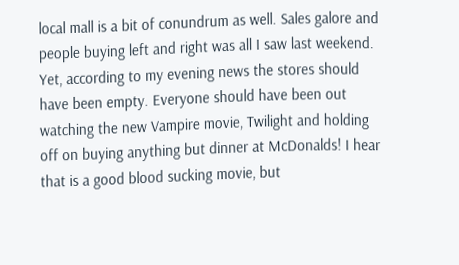local mall is a bit of conundrum as well. Sales galore and people buying left and right was all I saw last weekend. Yet, according to my evening news the stores should have been empty. Everyone should have been out watching the new Vampire movie, Twilight and holding off on buying anything but dinner at McDonalds! I hear that is a good blood sucking movie, but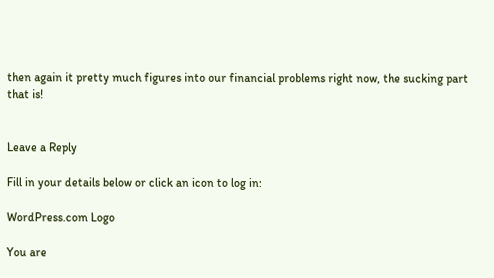then again it pretty much figures into our financial problems right now, the sucking part that is!


Leave a Reply

Fill in your details below or click an icon to log in:

WordPress.com Logo

You are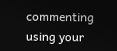commenting using your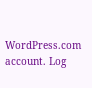WordPress.com account. Log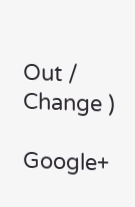Out /  Change )

Google+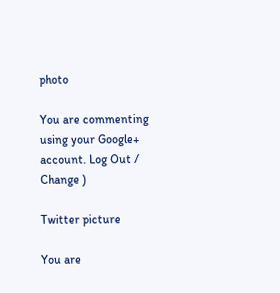photo

You are commenting using your Google+ account. Log Out /  Change )

Twitter picture

You are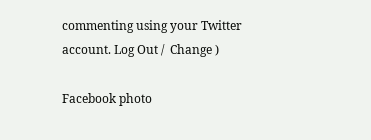commenting using your Twitter account. Log Out /  Change )

Facebook photo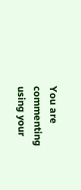You are commenting using your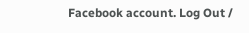Facebook account. Log Out /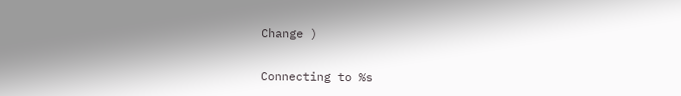Change )


Connecting to %s